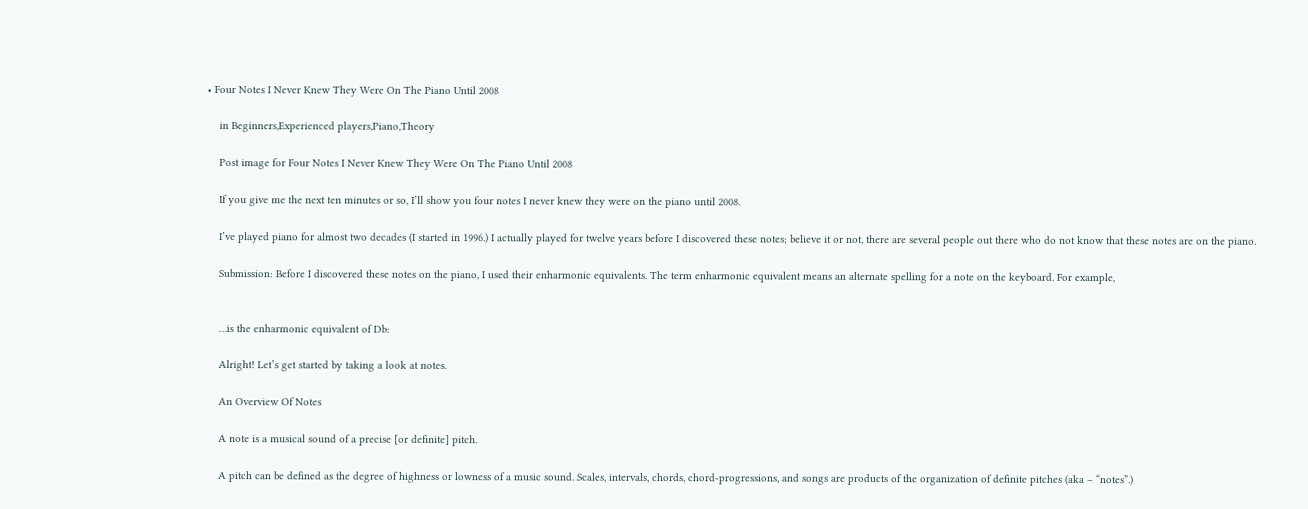• Four Notes I Never Knew They Were On The Piano Until 2008

    in Beginners,Experienced players,Piano,Theory

    Post image for Four Notes I Never Knew They Were On The Piano Until 2008

    If you give me the next ten minutes or so, I’ll show you four notes I never knew they were on the piano until 2008.

    I’ve played piano for almost two decades (I started in 1996.) I actually played for twelve years before I discovered these notes; believe it or not, there are several people out there who do not know that these notes are on the piano.

    Submission: Before I discovered these notes on the piano, I used their enharmonic equivalents. The term enharmonic equivalent means an alternate spelling for a note on the keyboard. For example,


    …is the enharmonic equivalent of Db:

    Alright! Let’s get started by taking a look at notes.

    An Overview Of Notes

    A note is a musical sound of a precise [or definite] pitch.

    A pitch can be defined as the degree of highness or lowness of a music sound. Scales, intervals, chords, chord-progressions, and songs are products of the organization of definite pitches (aka – “notes”.)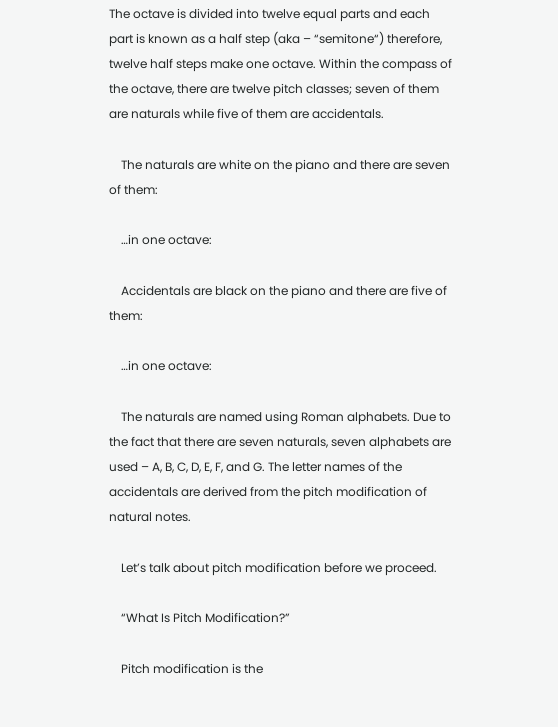The octave is divided into twelve equal parts and each part is known as a half step (aka – “semitone“) therefore, twelve half steps make one octave. Within the compass of the octave, there are twelve pitch classes; seven of them are naturals while five of them are accidentals.

    The naturals are white on the piano and there are seven of them:

    …in one octave:

    Accidentals are black on the piano and there are five of them:

    …in one octave:

    The naturals are named using Roman alphabets. Due to the fact that there are seven naturals, seven alphabets are used – A, B, C, D, E, F, and G. The letter names of the accidentals are derived from the pitch modification of natural notes.

    Let’s talk about pitch modification before we proceed.

    “What Is Pitch Modification?”

    Pitch modification is the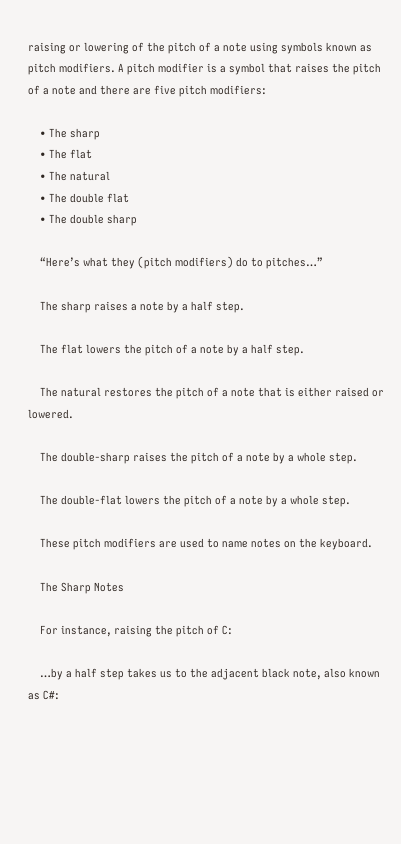raising or lowering of the pitch of a note using symbols known as pitch modifiers. A pitch modifier is a symbol that raises the pitch of a note and there are five pitch modifiers:

    • The sharp
    • The flat
    • The natural
    • The double flat
    • The double sharp

    “Here’s what they (pitch modifiers) do to pitches…”

    The sharp raises a note by a half step.

    The flat lowers the pitch of a note by a half step.

    The natural restores the pitch of a note that is either raised or lowered.

    The double-sharp raises the pitch of a note by a whole step.

    The double-flat lowers the pitch of a note by a whole step.

    These pitch modifiers are used to name notes on the keyboard.

    The Sharp Notes

    For instance, raising the pitch of C:

    …by a half step takes us to the adjacent black note, also known as C#: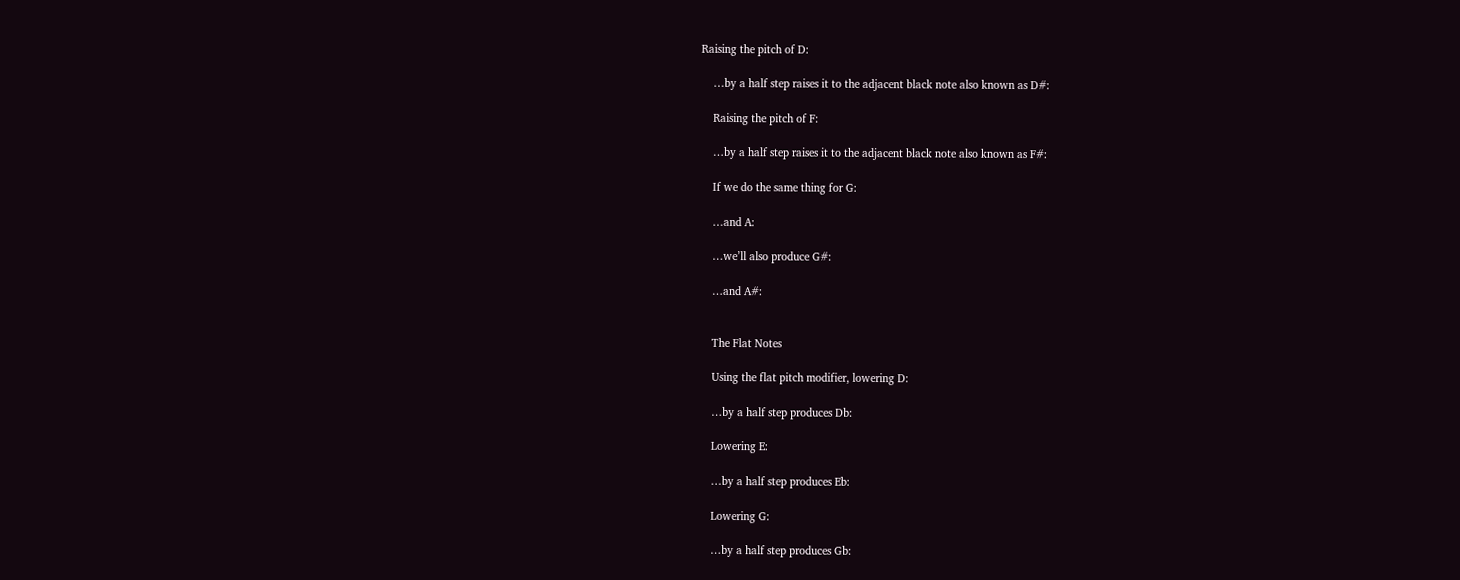Raising the pitch of D:

    …by a half step raises it to the adjacent black note also known as D#:

    Raising the pitch of F:

    …by a half step raises it to the adjacent black note also known as F#:

    If we do the same thing for G:

    …and A:

    …we’ll also produce G#:

    …and A#:


    The Flat Notes

    Using the flat pitch modifier, lowering D:

    …by a half step produces Db:

    Lowering E:

    …by a half step produces Eb:

    Lowering G:

    …by a half step produces Gb: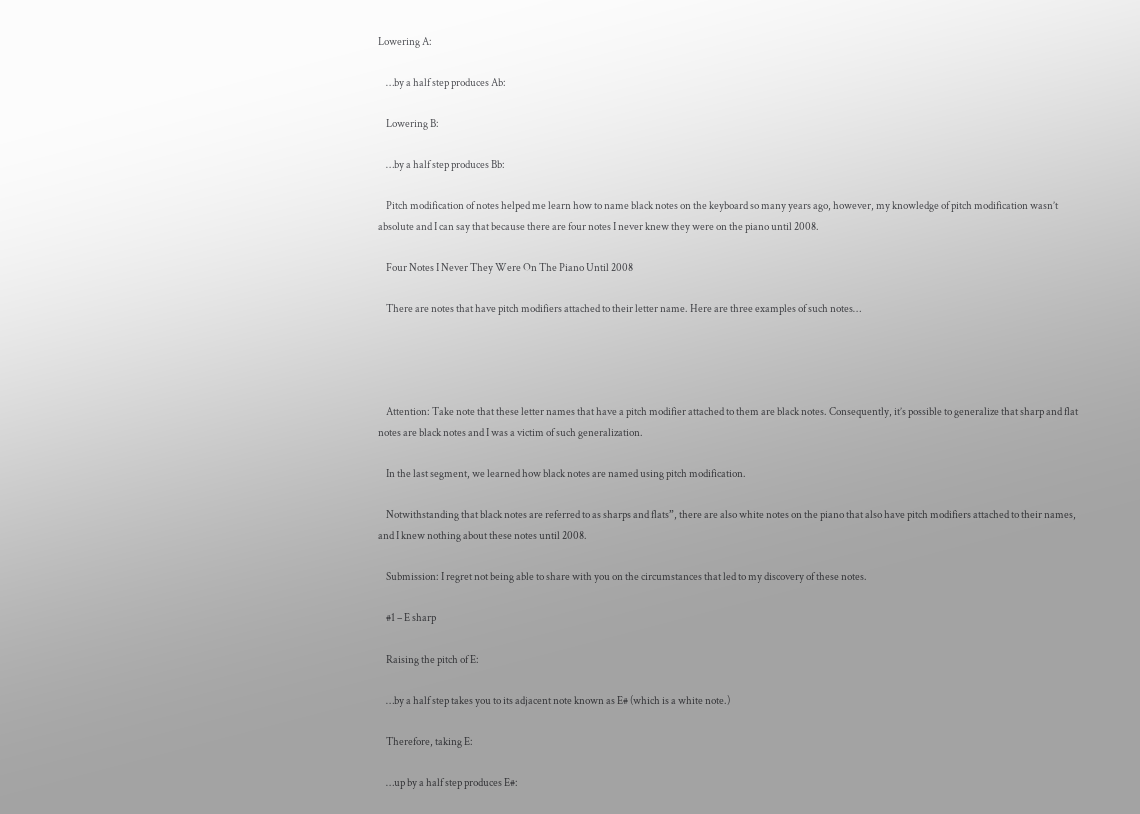Lowering A:

    …by a half step produces Ab:

    Lowering B:

    …by a half step produces Bb:

    Pitch modification of notes helped me learn how to name black notes on the keyboard so many years ago, however, my knowledge of pitch modification wasn’t absolute and I can say that because there are four notes I never knew they were on the piano until 2008.

    Four Notes I Never They Were On The Piano Until 2008

    There are notes that have pitch modifiers attached to their letter name. Here are three examples of such notes…




    Attention: Take note that these letter names that have a pitch modifier attached to them are black notes. Consequently, it’s possible to generalize that sharp and flat notes are black notes and I was a victim of such generalization.

    In the last segment, we learned how black notes are named using pitch modification.

    Notwithstanding that black notes are referred to as sharps and flats”, there are also white notes on the piano that also have pitch modifiers attached to their names, and I knew nothing about these notes until 2008.

    Submission: I regret not being able to share with you on the circumstances that led to my discovery of these notes.

    #1 – E sharp

    Raising the pitch of E:

    …by a half step takes you to its adjacent note known as E# (which is a white note.)

    Therefore, taking E:

    …up by a half step produces E#: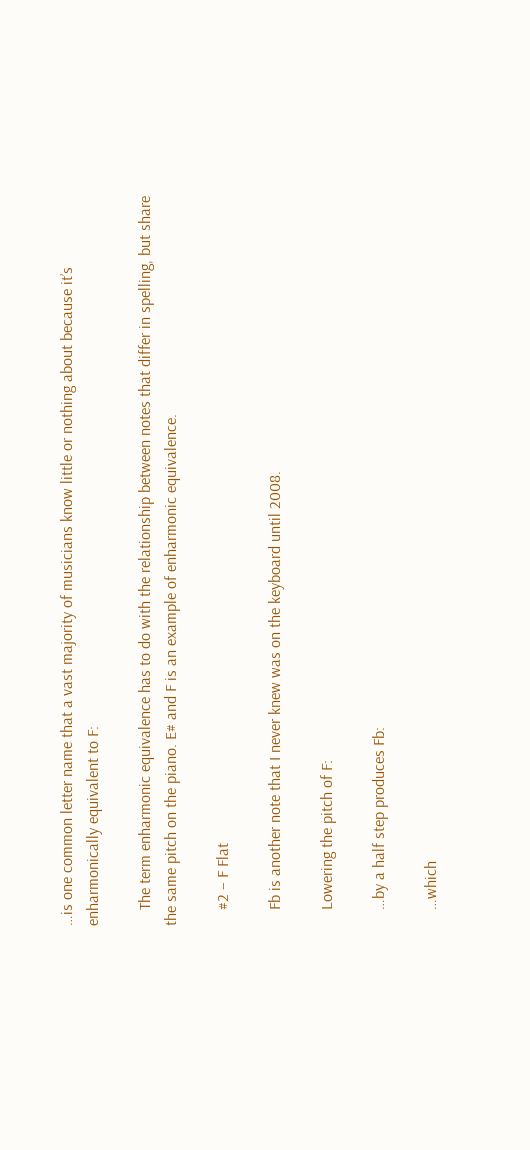…is one common letter name that a vast majority of musicians know little or nothing about because it’s enharmonically equivalent to F:

    The term enharmonic equivalence has to do with the relationship between notes that differ in spelling, but share the same pitch on the piano. E# and F is an example of enharmonic equivalence.

    #2 – F Flat

    Fb is another note that I never knew was on the keyboard until 2008.

    Lowering the pitch of F:

    …by a half step produces Fb:

    …which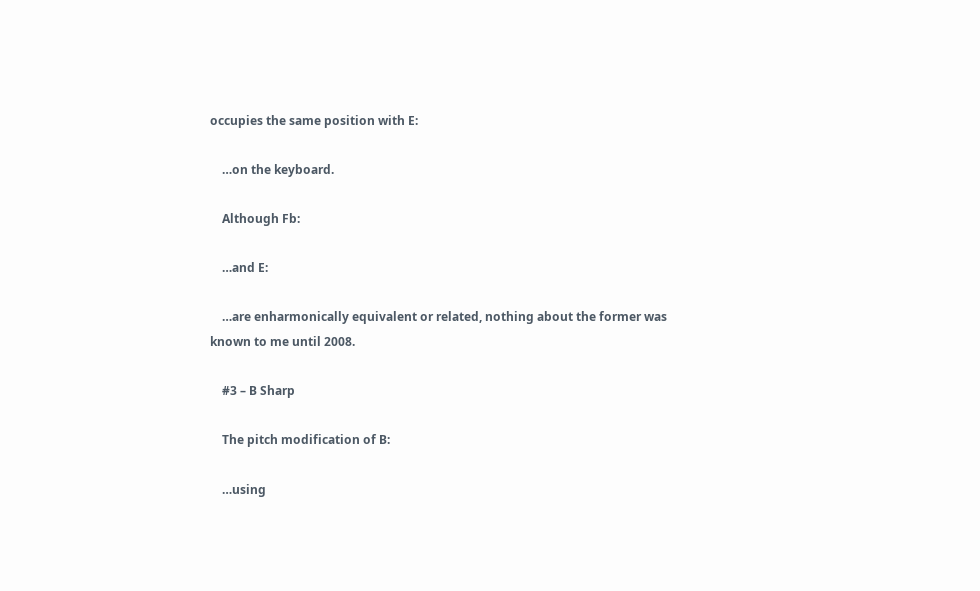occupies the same position with E:

    …on the keyboard.

    Although Fb:

    …and E:

    …are enharmonically equivalent or related, nothing about the former was known to me until 2008.

    #3 – B Sharp

    The pitch modification of B:

    …using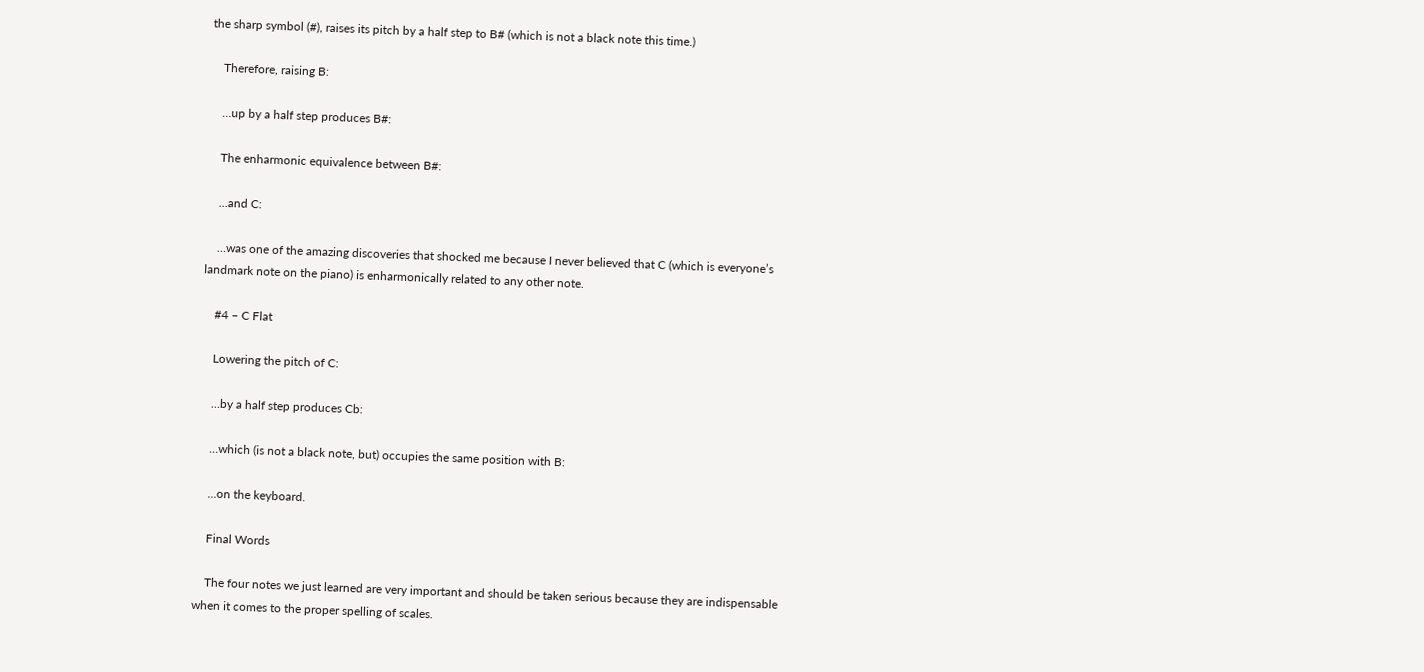the sharp symbol (#), raises its pitch by a half step to B# (which is not a black note this time.)

    Therefore, raising B:

    …up by a half step produces B#:

    The enharmonic equivalence between B#:

    …and C:

    …was one of the amazing discoveries that shocked me because I never believed that C (which is everyone’s landmark note on the piano) is enharmonically related to any other note.

    #4 – C Flat

    Lowering the pitch of C:

    …by a half step produces Cb:

    …which (is not a black note, but) occupies the same position with B:

    …on the keyboard.

    Final Words

    The four notes we just learned are very important and should be taken serious because they are indispensable when it comes to the proper spelling of scales.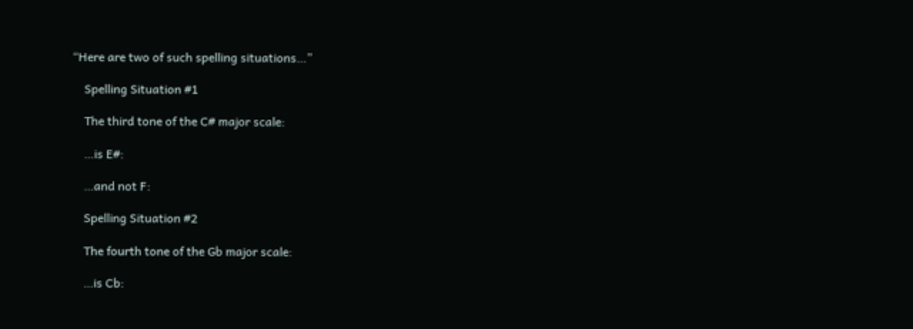“Here are two of such spelling situations…”

    Spelling Situation #1

    The third tone of the C# major scale:

    …is E#:

    …and not F:

    Spelling Situation #2

    The fourth tone of the Gb major scale:

    …is Cb: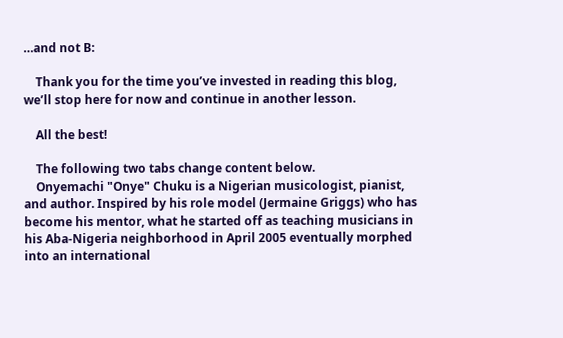…and not B:

    Thank you for the time you’ve invested in reading this blog, we’ll stop here for now and continue in another lesson.

    All the best!

    The following two tabs change content below.
    Onyemachi "Onye" Chuku is a Nigerian musicologist, pianist, and author. Inspired by his role model (Jermaine Griggs) who has become his mentor, what he started off as teaching musicians in his Aba-Nigeria neighborhood in April 2005 eventually morphed into an international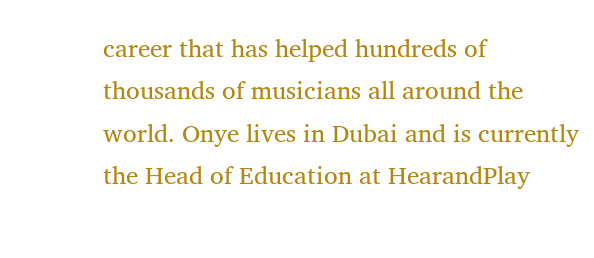career that has helped hundreds of thousands of musicians all around the world. Onye lives in Dubai and is currently the Head of Education at HearandPlay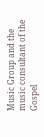Music Group and the music consultant of the Gospel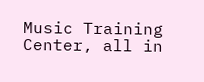Music Training Center, all in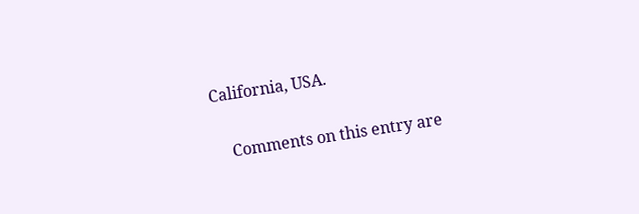California, USA.

    Comments on this entry are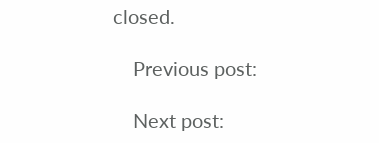closed.

    Previous post:

    Next post: